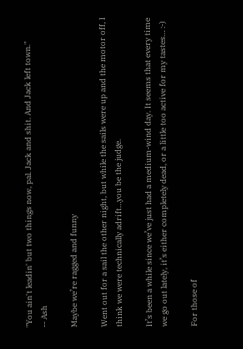"You ain't leadin' but two things now, pal. Jack and shit. And Jack left town."
-- Ash

Maybe we’re ragged and funny

Went out for a sail the other night, but while the sails were up and the motor off, I think we were technically adrift…you be the judge.

It’s been a while since we’ve just had a medium-wind day. It seems that every time we go out lately, it’s either completely dead, or a little too active for my tastes… :-)

For those of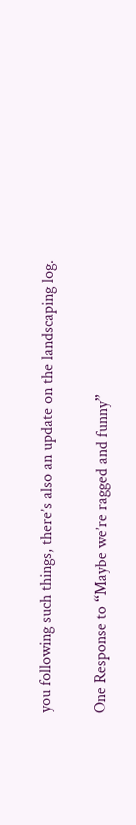you following such things, there’s also an update on the landscaping log.

One Response to “Maybe we’re ragged and funny”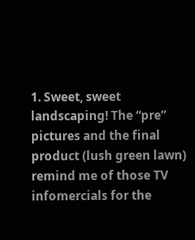1. Sweet, sweet landscaping! The “pre” pictures and the final product (lush green lawn) remind me of those TV infomercials for the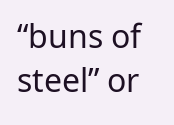“buns of steel” or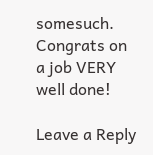somesuch. Congrats on a job VERY well done!

Leave a Reply